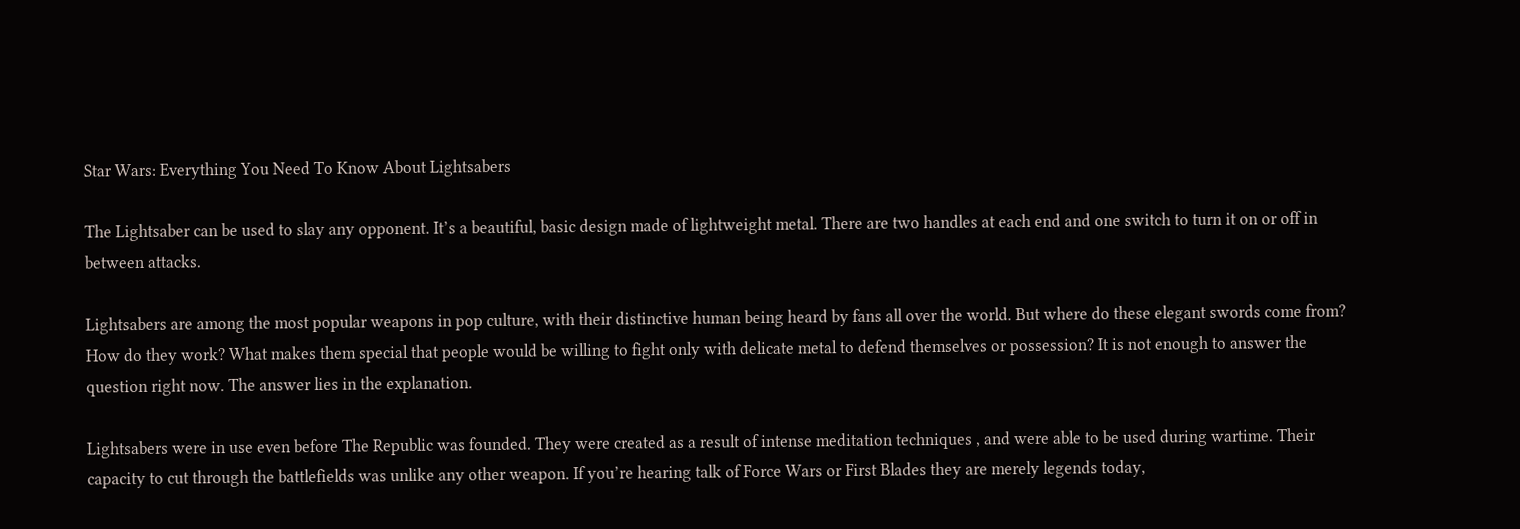Star Wars: Everything You Need To Know About Lightsabers

The Lightsaber can be used to slay any opponent. It’s a beautiful, basic design made of lightweight metal. There are two handles at each end and one switch to turn it on or off in between attacks.

Lightsabers are among the most popular weapons in pop culture, with their distinctive human being heard by fans all over the world. But where do these elegant swords come from? How do they work? What makes them special that people would be willing to fight only with delicate metal to defend themselves or possession? It is not enough to answer the question right now. The answer lies in the explanation.

Lightsabers were in use even before The Republic was founded. They were created as a result of intense meditation techniques , and were able to be used during wartime. Their capacity to cut through the battlefields was unlike any other weapon. If you’re hearing talk of Force Wars or First Blades they are merely legends today,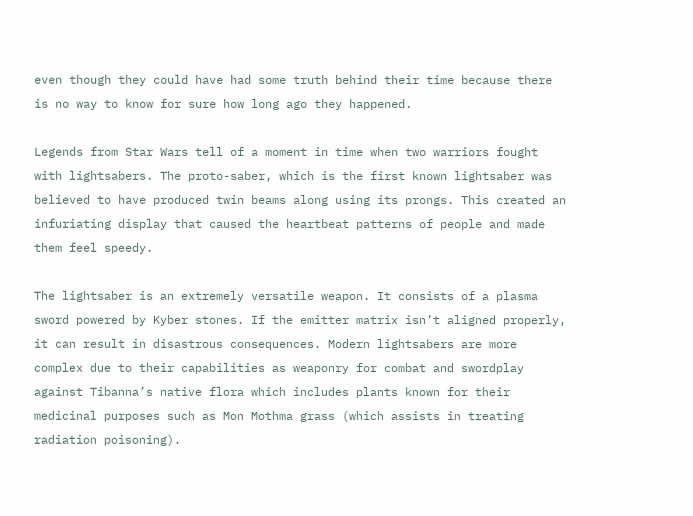even though they could have had some truth behind their time because there is no way to know for sure how long ago they happened.

Legends from Star Wars tell of a moment in time when two warriors fought with lightsabers. The proto-saber, which is the first known lightsaber was believed to have produced twin beams along using its prongs. This created an infuriating display that caused the heartbeat patterns of people and made them feel speedy.

The lightsaber is an extremely versatile weapon. It consists of a plasma sword powered by Kyber stones. If the emitter matrix isn’t aligned properly, it can result in disastrous consequences. Modern lightsabers are more complex due to their capabilities as weaponry for combat and swordplay against Tibanna’s native flora which includes plants known for their medicinal purposes such as Mon Mothma grass (which assists in treating radiation poisoning).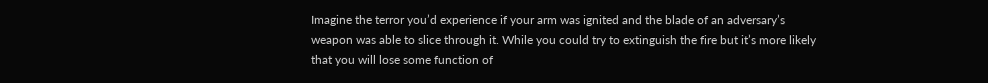Imagine the terror you’d experience if your arm was ignited and the blade of an adversary’s weapon was able to slice through it. While you could try to extinguish the fire but it’s more likely that you will lose some function of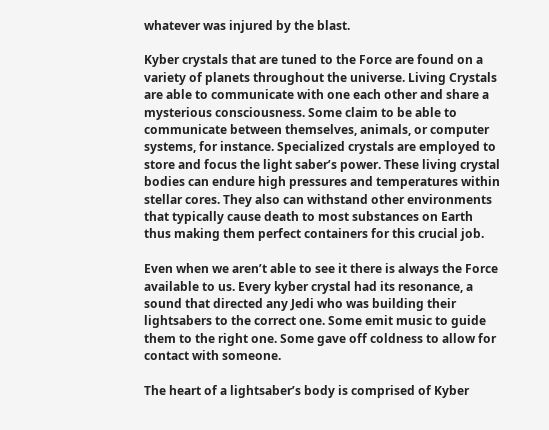whatever was injured by the blast.

Kyber crystals that are tuned to the Force are found on a variety of planets throughout the universe. Living Crystals are able to communicate with one each other and share a mysterious consciousness. Some claim to be able to communicate between themselves, animals, or computer systems, for instance. Specialized crystals are employed to store and focus the light saber’s power. These living crystal bodies can endure high pressures and temperatures within stellar cores. They also can withstand other environments that typically cause death to most substances on Earth thus making them perfect containers for this crucial job.

Even when we aren’t able to see it there is always the Force available to us. Every kyber crystal had its resonance, a sound that directed any Jedi who was building their lightsabers to the correct one. Some emit music to guide them to the right one. Some gave off coldness to allow for contact with someone.

The heart of a lightsaber’s body is comprised of Kyber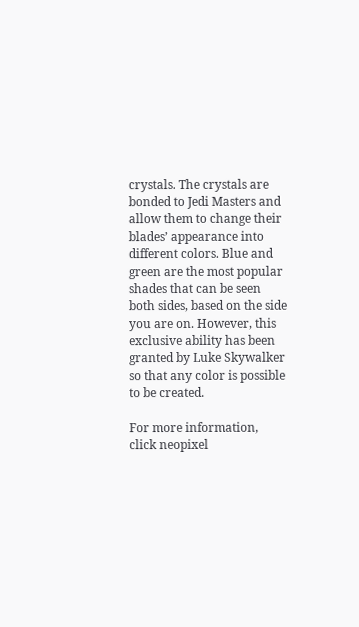crystals. The crystals are bonded to Jedi Masters and allow them to change their blades’ appearance into different colors. Blue and green are the most popular shades that can be seen both sides, based on the side you are on. However, this exclusive ability has been granted by Luke Skywalker so that any color is possible to be created.

For more information, click neopixel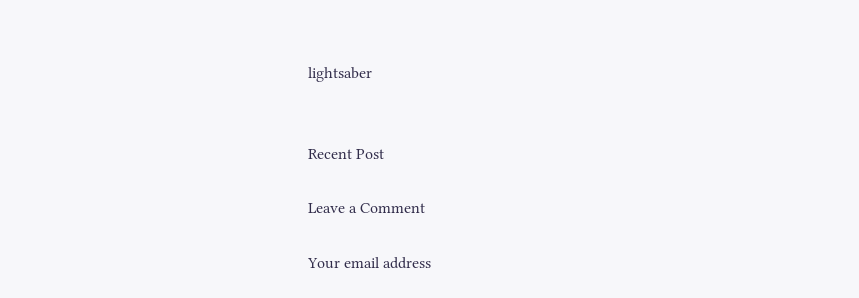lightsaber


Recent Post

Leave a Comment

Your email address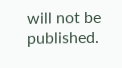will not be published.